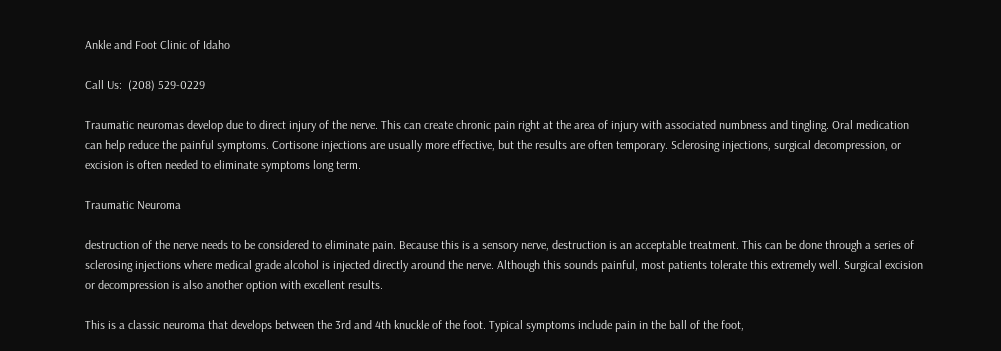Ankle and Foot Clinic of Idaho

Call Us:  (208) 529-0229

Traumatic neuromas develop due to direct injury of the nerve. This can create chronic pain right at the area of injury with associated numbness and tingling. Oral medication can help reduce the painful symptoms. Cortisone injections are usually more effective, but the results are often temporary. Sclerosing injections, surgical decompression, or excision is often needed to eliminate symptoms long term.

Traumatic Neuroma

destruction of the nerve needs to be considered to eliminate pain. Because this is a sensory nerve, destruction is an acceptable treatment. This can be done through a series of sclerosing injections where medical grade alcohol is injected directly around the nerve. Although this sounds painful, most patients tolerate this extremely well. Surgical excision or decompression is also another option with excellent results.

This is a classic neuroma that develops between the 3rd and 4th knuckle of the foot. Typical symptoms include pain in the ball of the foot,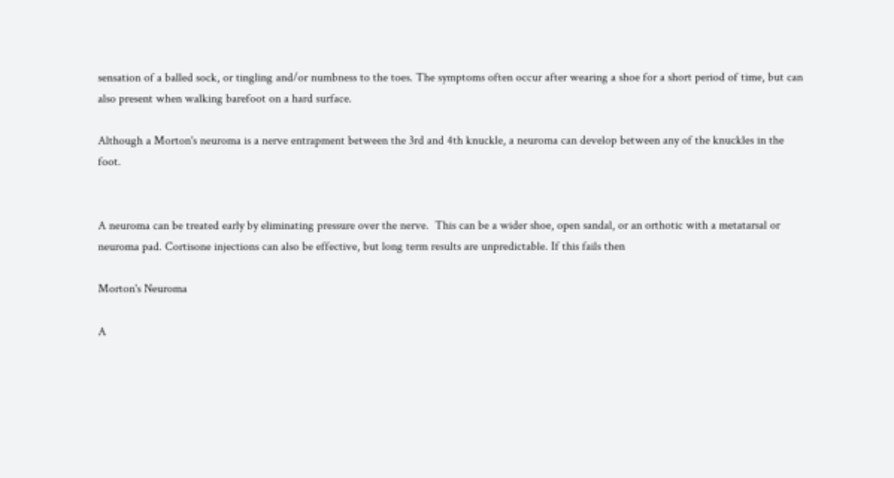sensation of a balled sock, or tingling and/or numbness to the toes. The symptoms often occur after wearing a shoe for a short period of time, but can also present when walking barefoot on a hard surface.

Although a Morton's neuroma is a nerve entrapment between the 3rd and 4th knuckle, a neuroma can develop between any of the knuckles in the foot.


A neuroma can be treated early by eliminating pressure over the nerve.  This can be a wider shoe, open sandal, or an orthotic with a metatarsal or neuroma pad. Cortisone injections can also be effective, but long term results are unpredictable. If this fails then

Morton's Neuroma

A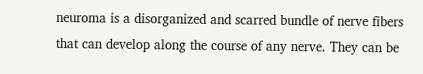neuroma is a disorganized and scarred bundle of nerve fibers that can develop along the course of any nerve. They can be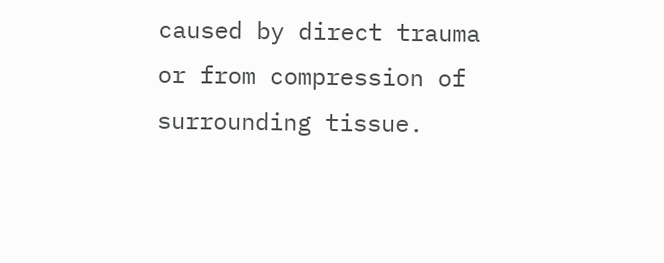caused by direct trauma or from compression of surrounding tissue.